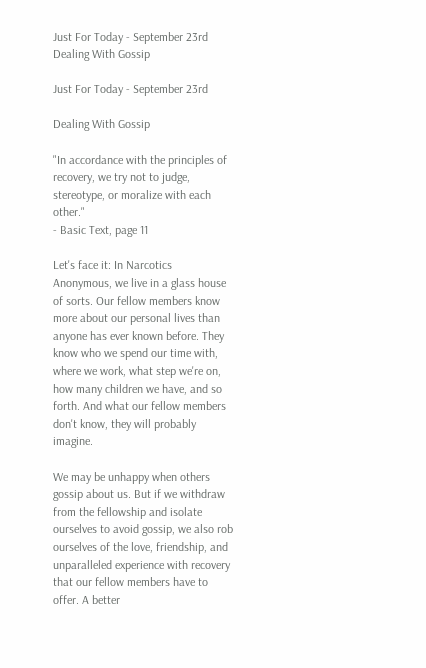Just For Today - September 23rd Dealing With Gossip

Just For Today - September 23rd

Dealing With Gossip

"In accordance with the principles of recovery, we try not to judge, stereotype, or moralize with each other."
- Basic Text, page 11

Let's face it: In Narcotics Anonymous, we live in a glass house of sorts. Our fellow members know more about our personal lives than anyone has ever known before. They know who we spend our time with, where we work, what step we're on, how many children we have, and so forth. And what our fellow members don't know, they will probably imagine.

We may be unhappy when others gossip about us. But if we withdraw from the fellowship and isolate ourselves to avoid gossip, we also rob ourselves of the love, friendship, and unparalleled experience with recovery that our fellow members have to offer. A better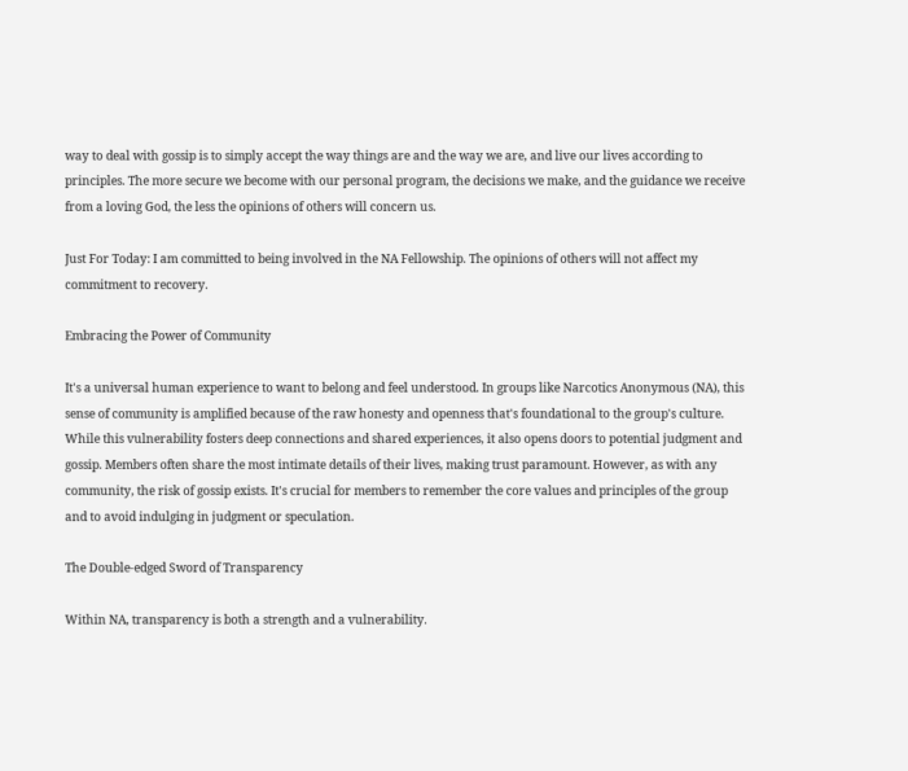way to deal with gossip is to simply accept the way things are and the way we are, and live our lives according to principles. The more secure we become with our personal program, the decisions we make, and the guidance we receive from a loving God, the less the opinions of others will concern us.

Just For Today: I am committed to being involved in the NA Fellowship. The opinions of others will not affect my commitment to recovery.

Embracing the Power of Community

It's a universal human experience to want to belong and feel understood. In groups like Narcotics Anonymous (NA), this sense of community is amplified because of the raw honesty and openness that's foundational to the group's culture. While this vulnerability fosters deep connections and shared experiences, it also opens doors to potential judgment and gossip. Members often share the most intimate details of their lives, making trust paramount. However, as with any community, the risk of gossip exists. It's crucial for members to remember the core values and principles of the group and to avoid indulging in judgment or speculation.

The Double-edged Sword of Transparency

Within NA, transparency is both a strength and a vulnerability.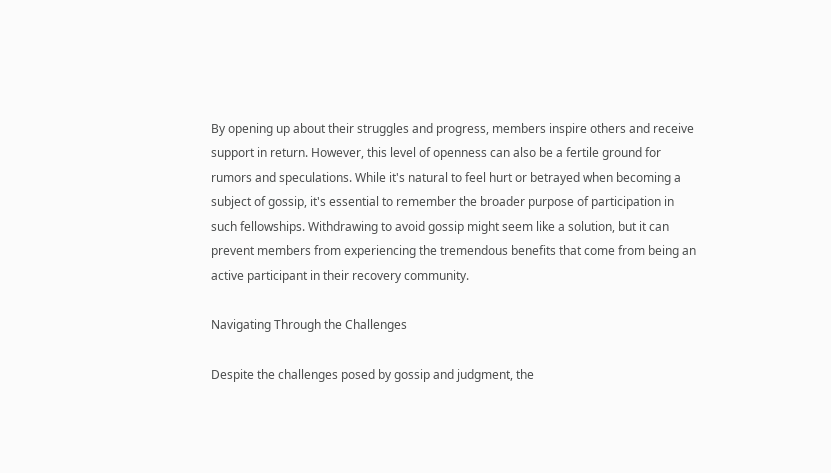By opening up about their struggles and progress, members inspire others and receive support in return. However, this level of openness can also be a fertile ground for rumors and speculations. While it's natural to feel hurt or betrayed when becoming a subject of gossip, it's essential to remember the broader purpose of participation in such fellowships. Withdrawing to avoid gossip might seem like a solution, but it can prevent members from experiencing the tremendous benefits that come from being an active participant in their recovery community.

Navigating Through the Challenges

Despite the challenges posed by gossip and judgment, the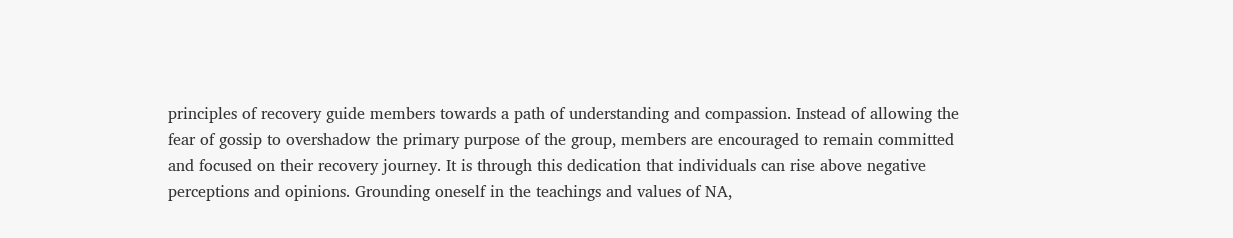principles of recovery guide members towards a path of understanding and compassion. Instead of allowing the fear of gossip to overshadow the primary purpose of the group, members are encouraged to remain committed and focused on their recovery journey. It is through this dedication that individuals can rise above negative perceptions and opinions. Grounding oneself in the teachings and values of NA,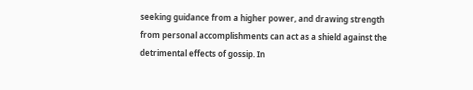seeking guidance from a higher power, and drawing strength from personal accomplishments can act as a shield against the detrimental effects of gossip. In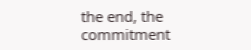the end, the commitment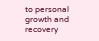to personal growth and recovery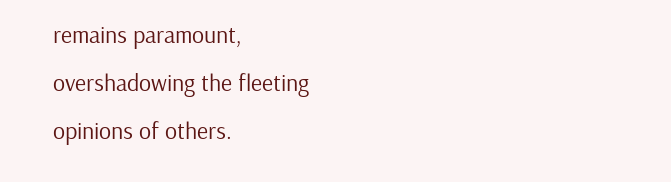remains paramount, overshadowing the fleeting opinions of others.